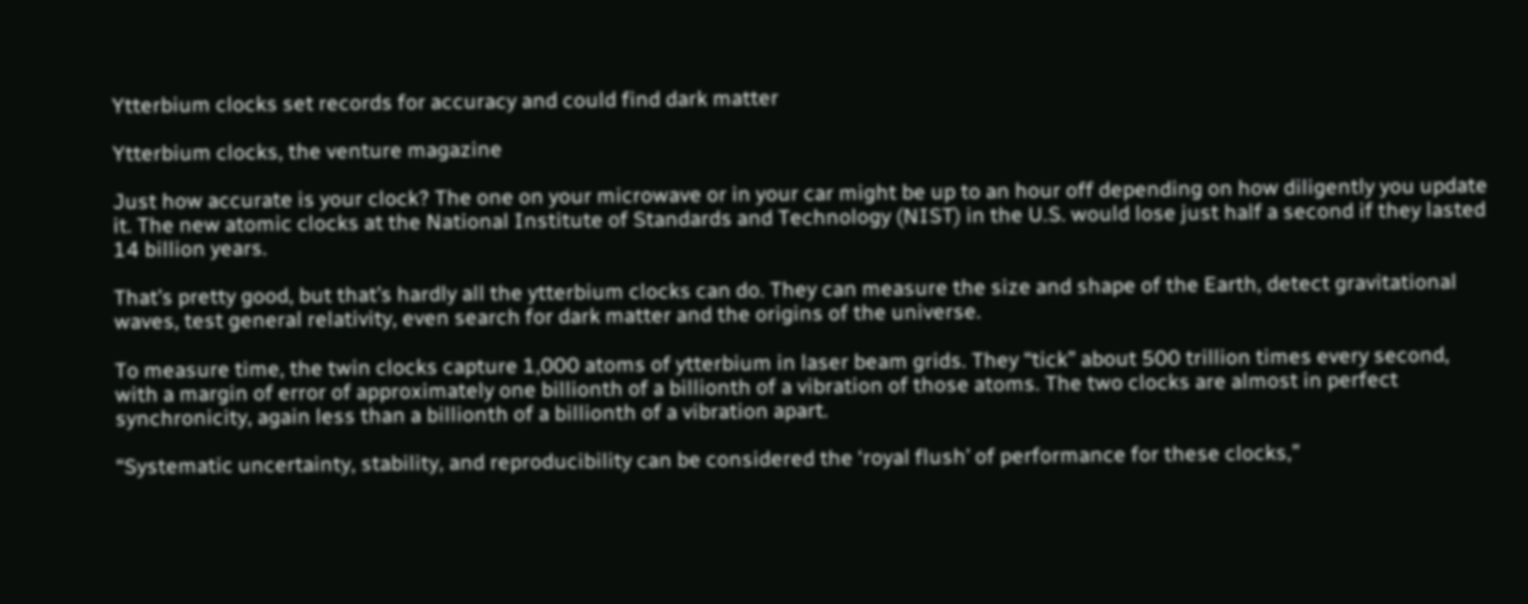Ytterbium clocks set records for accuracy and could find dark matter

Ytterbium clocks, the venture magazine

Just how accurate is your clock? The one on your microwave or in your car might be up to an hour off depending on how diligently you update it. The new atomic clocks at the National Institute of Standards and Technology (NIST) in the U.S. would lose just half a second if they lasted 14 billion years.

That’s pretty good, but that’s hardly all the ytterbium clocks can do. They can measure the size and shape of the Earth, detect gravitational waves, test general relativity, even search for dark matter and the origins of the universe.

To measure time, the twin clocks capture 1,000 atoms of ytterbium in laser beam grids. They “tick” about 500 trillion times every second, with a margin of error of approximately one billionth of a billionth of a vibration of those atoms. The two clocks are almost in perfect synchronicity, again less than a billionth of a billionth of a vibration apart.

“Systematic uncertainty, stability, and reproducibility can be considered the ‘royal flush’ of performance for these clocks,”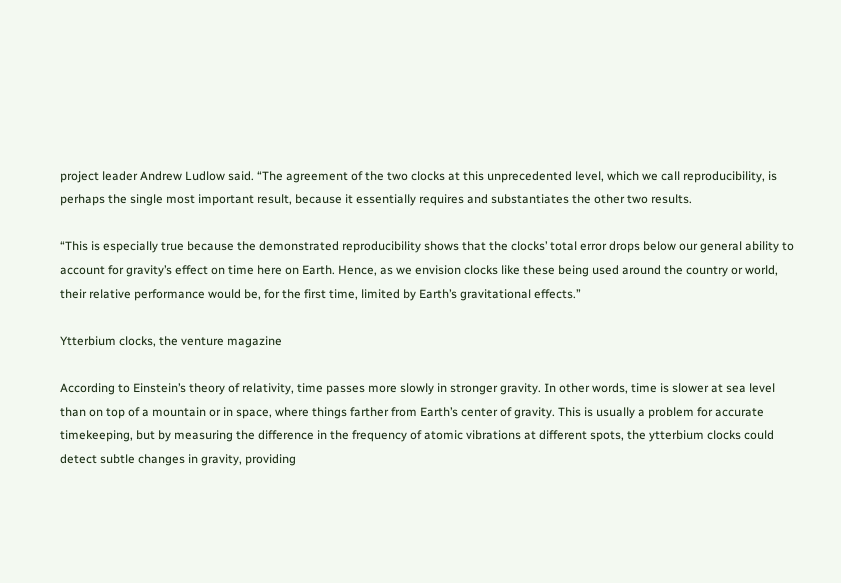project leader Andrew Ludlow said. “The agreement of the two clocks at this unprecedented level, which we call reproducibility, is perhaps the single most important result, because it essentially requires and substantiates the other two results.

“This is especially true because the demonstrated reproducibility shows that the clocks’ total error drops below our general ability to account for gravity’s effect on time here on Earth. Hence, as we envision clocks like these being used around the country or world, their relative performance would be, for the first time, limited by Earth’s gravitational effects.”

Ytterbium clocks, the venture magazine

According to Einstein’s theory of relativity, time passes more slowly in stronger gravity. In other words, time is slower at sea level than on top of a mountain or in space, where things farther from Earth’s center of gravity. This is usually a problem for accurate timekeeping, but by measuring the difference in the frequency of atomic vibrations at different spots, the ytterbium clocks could detect subtle changes in gravity, providing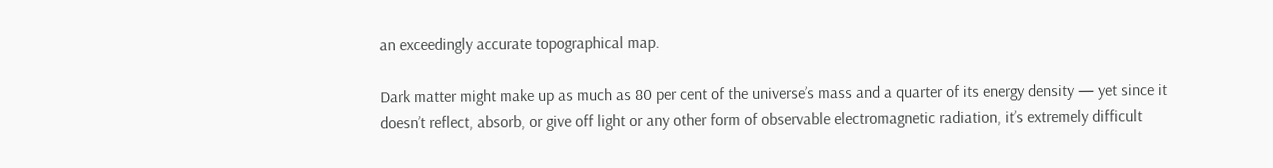an exceedingly accurate topographical map.

Dark matter might make up as much as 80 per cent of the universe’s mass and a quarter of its energy density — yet since it doesn’t reflect, absorb, or give off light or any other form of observable electromagnetic radiation, it’s extremely difficult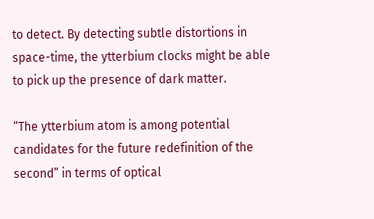to detect. By detecting subtle distortions in space-time, the ytterbium clocks might be able to pick up the presence of dark matter.

“The ytterbium atom is among potential candidates for the future redefinition of the second” in terms of optical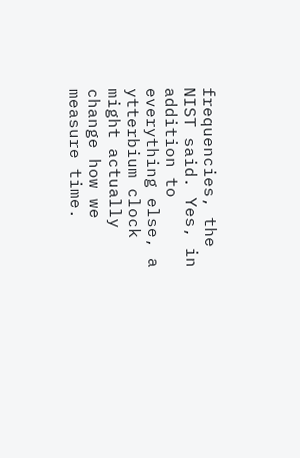frequencies, the NIST said. Yes, in addition to everything else, a ytterbium clock might actually change how we measure time.